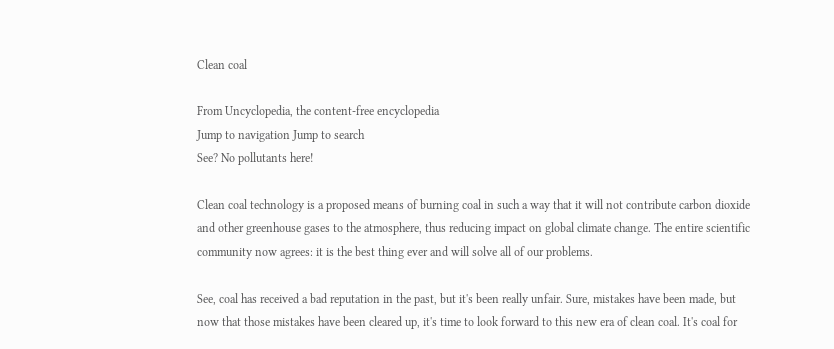Clean coal

From Uncyclopedia, the content-free encyclopedia
Jump to navigation Jump to search
See? No pollutants here!

Clean coal technology is a proposed means of burning coal in such a way that it will not contribute carbon dioxide and other greenhouse gases to the atmosphere, thus reducing impact on global climate change. The entire scientific community now agrees: it is the best thing ever and will solve all of our problems.

See, coal has received a bad reputation in the past, but it's been really unfair. Sure, mistakes have been made, but now that those mistakes have been cleared up, it's time to look forward to this new era of clean coal. It's coal for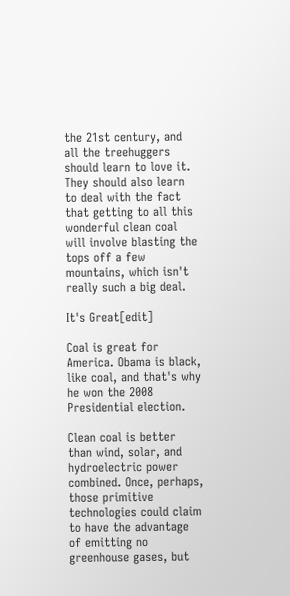the 21st century, and all the treehuggers should learn to love it. They should also learn to deal with the fact that getting to all this wonderful clean coal will involve blasting the tops off a few mountains, which isn't really such a big deal.

It's Great[edit]

Coal is great for America. Obama is black, like coal, and that's why he won the 2008 Presidential election.

Clean coal is better than wind, solar, and hydroelectric power combined. Once, perhaps, those primitive technologies could claim to have the advantage of emitting no greenhouse gases, but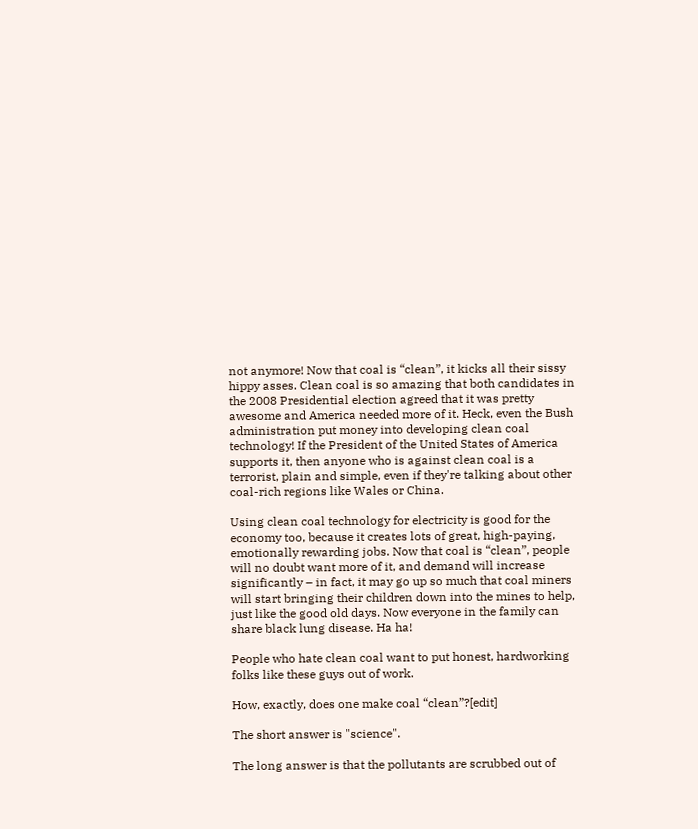not anymore! Now that coal is “clean”, it kicks all their sissy hippy asses. Clean coal is so amazing that both candidates in the 2008 Presidential election agreed that it was pretty awesome and America needed more of it. Heck, even the Bush administration put money into developing clean coal technology! If the President of the United States of America supports it, then anyone who is against clean coal is a terrorist, plain and simple, even if they're talking about other coal-rich regions like Wales or China.

Using clean coal technology for electricity is good for the economy too, because it creates lots of great, high-paying, emotionally rewarding jobs. Now that coal is “clean”, people will no doubt want more of it, and demand will increase significantly – in fact, it may go up so much that coal miners will start bringing their children down into the mines to help, just like the good old days. Now everyone in the family can share black lung disease. Ha ha!

People who hate clean coal want to put honest, hardworking folks like these guys out of work.

How, exactly, does one make coal “clean”?[edit]

The short answer is "science".

The long answer is that the pollutants are scrubbed out of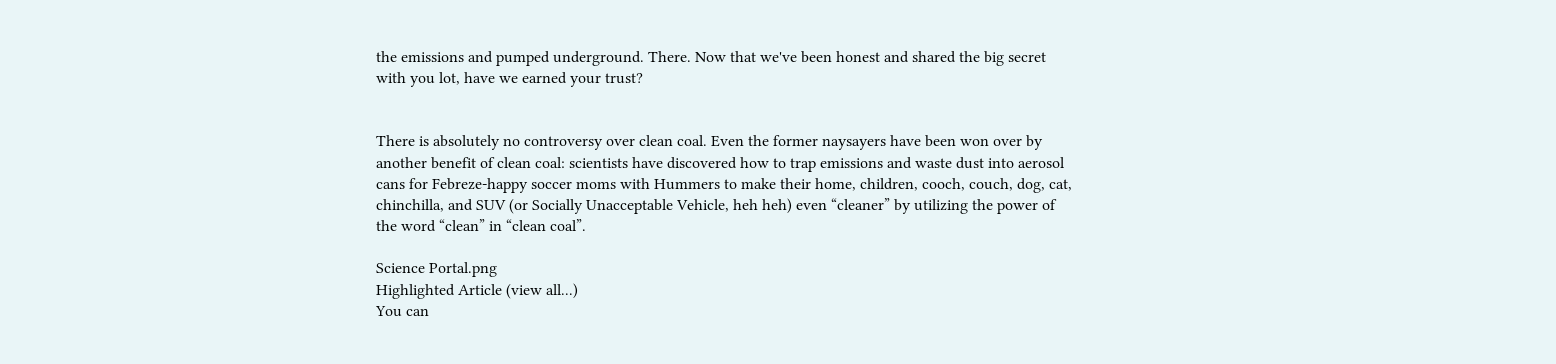the emissions and pumped underground. There. Now that we've been honest and shared the big secret with you lot, have we earned your trust?


There is absolutely no controversy over clean coal. Even the former naysayers have been won over by another benefit of clean coal: scientists have discovered how to trap emissions and waste dust into aerosol cans for Febreze-happy soccer moms with Hummers to make their home, children, cooch, couch, dog, cat, chinchilla, and SUV (or Socially Unacceptable Vehicle, heh heh) even “cleaner” by utilizing the power of the word “clean” in “clean coal”.

Science Portal.png
Highlighted Article (view all...)
You can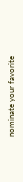nominate your favorite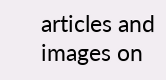articles and images on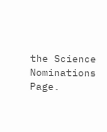the Science Nominations Page.